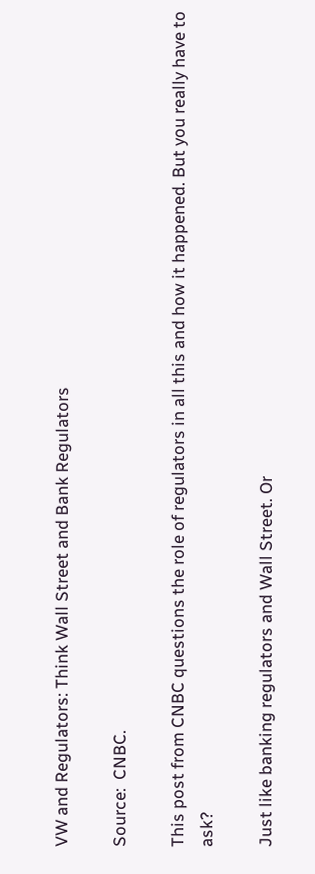VW and Regulators: Think Wall Street and Bank Regulators

Source:  CNBC.

This post from CNBC questions the role of regulators in all this and how it happened. But you really have to ask?

Just like banking regulators and Wall Street. Or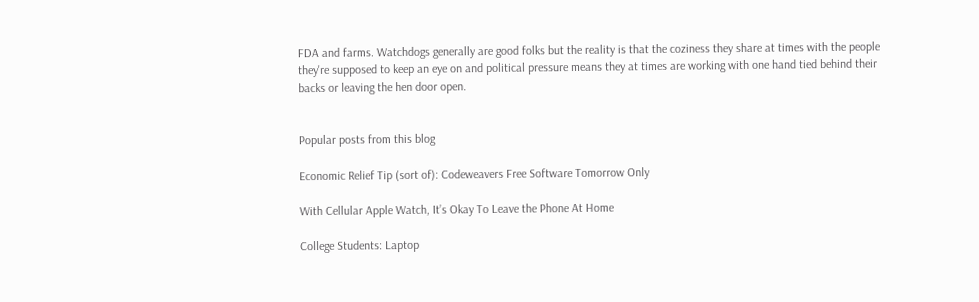FDA and farms. Watchdogs generally are good folks but the reality is that the coziness they share at times with the people they're supposed to keep an eye on and political pressure means they at times are working with one hand tied behind their backs or leaving the hen door open.


Popular posts from this blog

Economic Relief Tip (sort of): Codeweavers Free Software Tomorrow Only

With Cellular Apple Watch, It’s Okay To Leave the Phone At Home

College Students: Laptop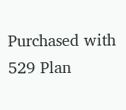Purchased with 529 Plan